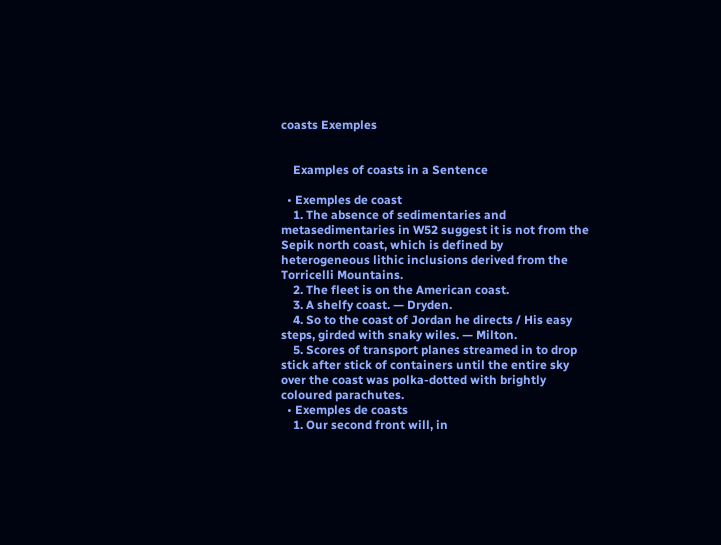coasts Exemples


    Examples of coasts in a Sentence

  • Exemples de coast
    1. The absence of sedimentaries and metasedimentaries in W52 suggest it is not from the Sepik north coast, which is defined by heterogeneous lithic inclusions derived from the Torricelli Mountains.
    2. The fleet is on the American coast.
    3. A shelfy coast. — Dryden.
    4. So to the coast of Jordan he directs / His easy steps, girded with snaky wiles. — Milton.
    5. Scores of transport planes streamed in to drop stick after stick of containers until the entire sky over the coast was polka-dotted with brightly coloured parachutes.
  • Exemples de coasts
    1. Our second front will, in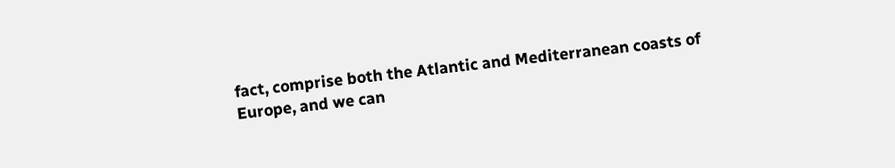fact, comprise both the Atlantic and Mediterranean coasts of Europe, and we can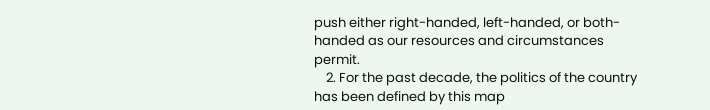push either right-handed, left-handed, or both-handed as our resources and circumstances permit.
    2. For the past decade, the politics of the country has been defined by this map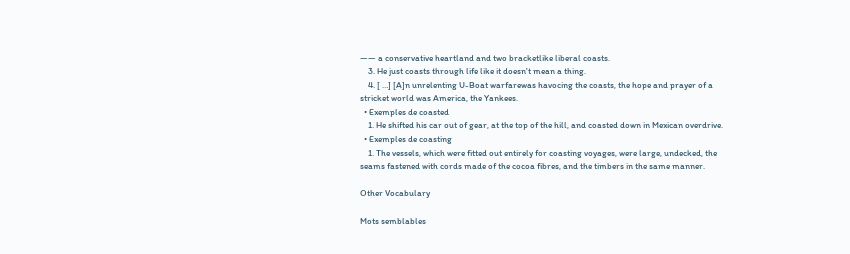—— a conservative heartland and two bracketlike liberal coasts.
    3. He just coasts through life like it doesn't mean a thing.
    4. [ …] [A]n unrelenting U-Boat warfarewas havocing the coasts, the hope and prayer of a stricket world was America, the Yankees.
  • Exemples de coasted
    1. He shifted his car out of gear, at the top of the hill, and coasted down in Mexican overdrive.
  • Exemples de coasting
    1. The vessels, which were fitted out entirely for coasting voyages, were large, undecked, the seams fastened with cords made of the cocoa fibres, and the timbers in the same manner.

Other Vocabulary

Mots semblables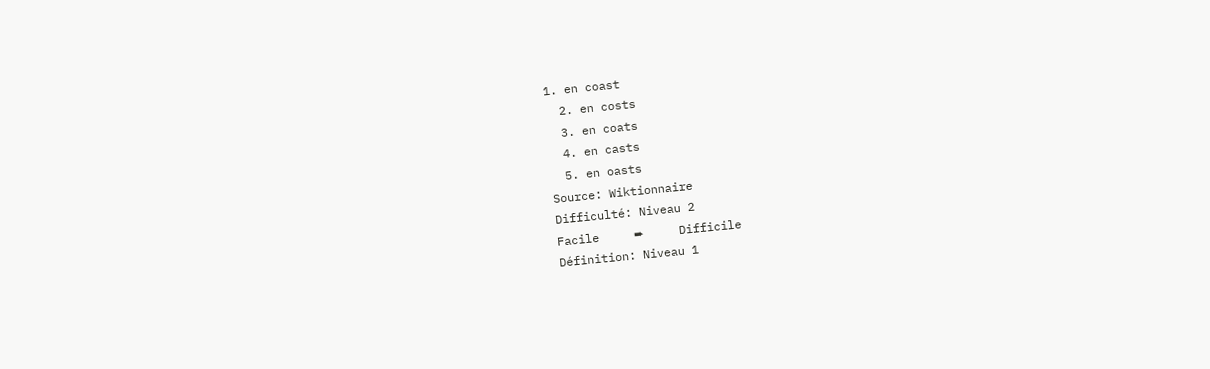1. en coast
  2. en costs
  3. en coats
  4. en casts
  5. en oasts
Source: Wiktionnaire
Difficulté: Niveau 2
Facile     ➨     Difficile
Définition: Niveau 1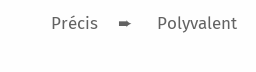Précis    ➨     Polyvalent